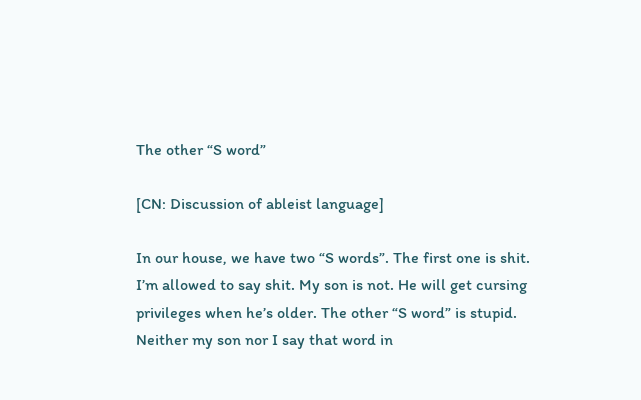The other “S word”

[CN: Discussion of ableist language]

In our house, we have two “S words”. The first one is shit. I’m allowed to say shit. My son is not. He will get cursing privileges when he’s older. The other “S word” is stupid. Neither my son nor I say that word in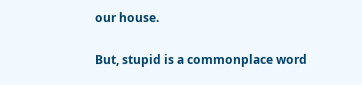our house.

But, stupid is a commonplace word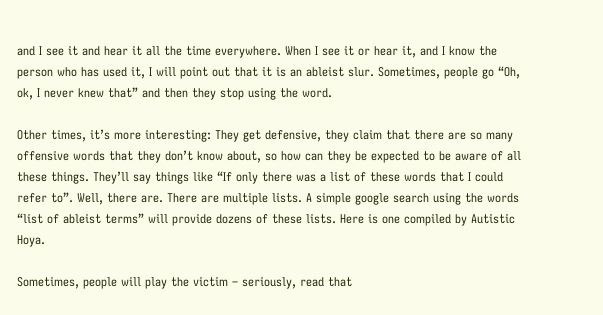and I see it and hear it all the time everywhere. When I see it or hear it, and I know the person who has used it, I will point out that it is an ableist slur. Sometimes, people go “Oh, ok, I never knew that” and then they stop using the word.

Other times, it’s more interesting: They get defensive, they claim that there are so many offensive words that they don’t know about, so how can they be expected to be aware of all these things. They’ll say things like “If only there was a list of these words that I could refer to”. Well, there are. There are multiple lists. A simple google search using the words “list of ableist terms” will provide dozens of these lists. Here is one compiled by Autistic Hoya.

Sometimes, people will play the victim – seriously, read that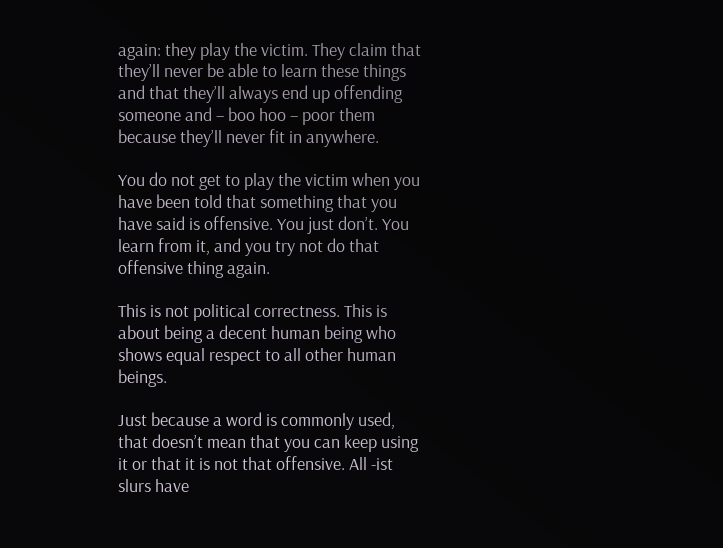again: they play the victim. They claim that they’ll never be able to learn these things and that they’ll always end up offending someone and – boo hoo – poor them because they’ll never fit in anywhere.

You do not get to play the victim when you have been told that something that you have said is offensive. You just don’t. You learn from it, and you try not do that offensive thing again.

This is not political correctness. This is about being a decent human being who shows equal respect to all other human beings.

Just because a word is commonly used, that doesn’t mean that you can keep using it or that it is not that offensive. All -ist slurs have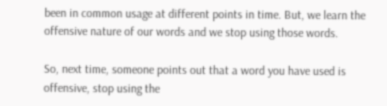been in common usage at different points in time. But, we learn the offensive nature of our words and we stop using those words.

So, next time, someone points out that a word you have used is offensive, stop using the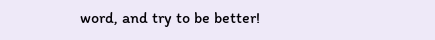word, and try to be better!